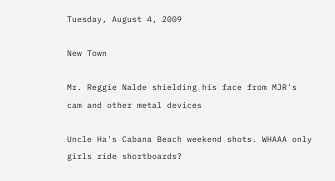Tuesday, August 4, 2009

New Town

Mr. Reggie Nalde shielding his face from MJR's cam and other metal devices

Uncle Ha's Cabana Beach weekend shots. WHAAA only girls ride shortboards?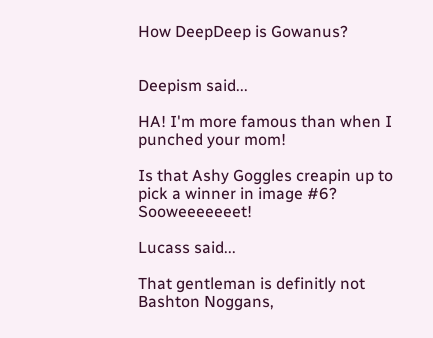How DeepDeep is Gowanus?


Deepism said...

HA! I'm more famous than when I punched your mom!

Is that Ashy Goggles creapin up to pick a winner in image #6? Sooweeeeeeet!

Lucass said...

That gentleman is definitly not Bashton Noggans,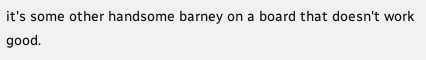it's some other handsome barney on a board that doesn't work good.